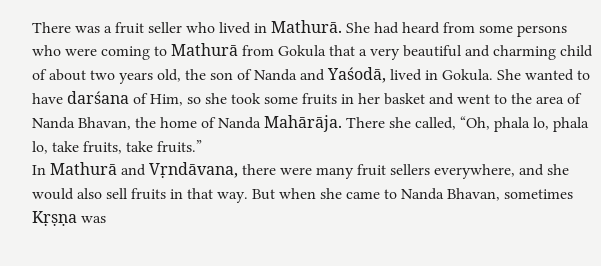There was a fruit seller who lived in Mathurā. She had heard from some persons who were coming to Mathurā from Gokula that a very beautiful and charming child of about two years old, the son of Nanda and Yaśodā, lived in Gokula. She wanted to have darśana of Him, so she took some fruits in her basket and went to the area of Nanda Bhavan, the home of Nanda Mahārāja. There she called, “Oh, phala lo, phala lo, take fruits, take fruits.”
In Mathurā and Vṛndāvana, there were many fruit sellers everywhere, and she would also sell fruits in that way. But when she came to Nanda Bhavan, sometimes Kṛṣṇa was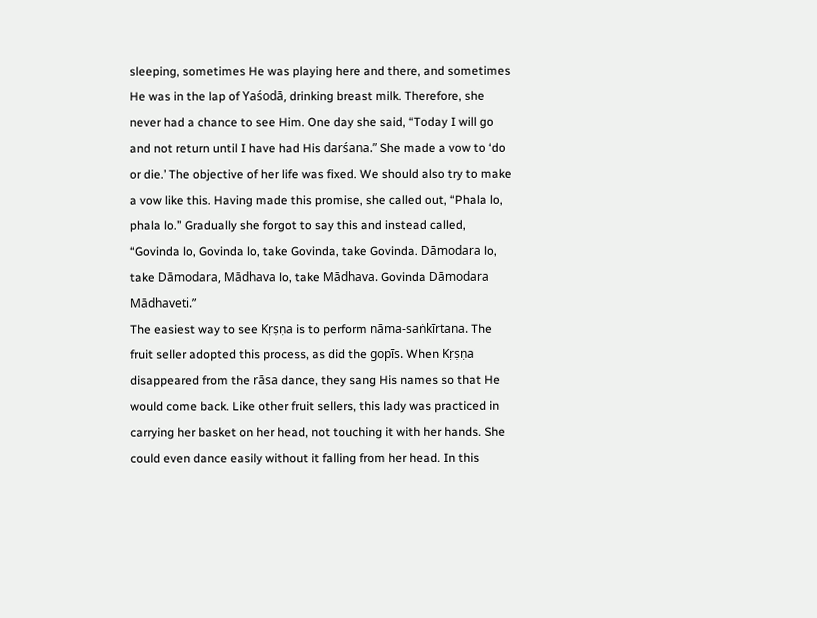sleeping, sometimes He was playing here and there, and sometimes He was in the lap of Yaśodā, drinking breast milk. Therefore, she never had a chance to see Him. One day she said, “Today I will go and not return until I have had His darśana.” She made a vow to ‘do or die.’ The objective of her life was fixed. We should also try to make a vow like this. Having made this promise, she called out, “Phala lo, phala lo.” Gradually she forgot to say this and instead called, “Govinda lo, Govinda lo, take Govinda, take Govinda. Dāmodara lo, take Dāmodara, Mādhava lo, take Mādhava. Govinda Dāmodara Mādhaveti.”
The easiest way to see Kṛṣṇa is to perform nāma-saṅkīrtana. The fruit seller adopted this process, as did the gopīs. When Kṛṣṇa disappeared from the rāsa dance, they sang His names so that He would come back. Like other fruit sellers, this lady was practiced in carrying her basket on her head, not touching it with her hands. She could even dance easily without it falling from her head. In this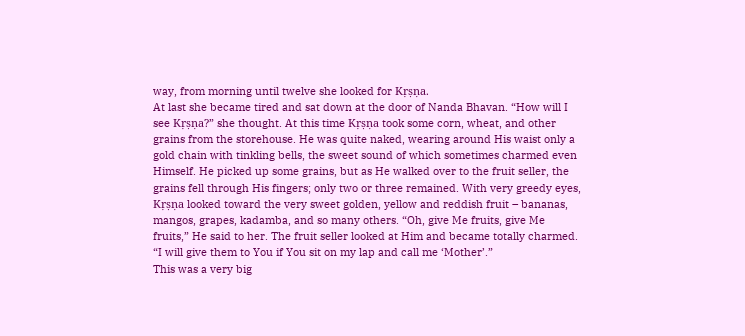way, from morning until twelve she looked for Kṛṣṇa.
At last she became tired and sat down at the door of Nanda Bhavan. “How will I see Kṛṣṇa?” she thought. At this time Kṛṣṇa took some corn, wheat, and other grains from the storehouse. He was quite naked, wearing around His waist only a gold chain with tinkling bells, the sweet sound of which sometimes charmed even Himself. He picked up some grains, but as He walked over to the fruit seller, the grains fell through His fingers; only two or three remained. With very greedy eyes, Kṛṣṇa looked toward the very sweet golden, yellow and reddish fruit – bananas, mangos, grapes, kadamba, and so many others. “Oh, give Me fruits, give Me fruits,” He said to her. The fruit seller looked at Him and became totally charmed.
“I will give them to You if You sit on my lap and call me ‘Mother’.”
This was a very big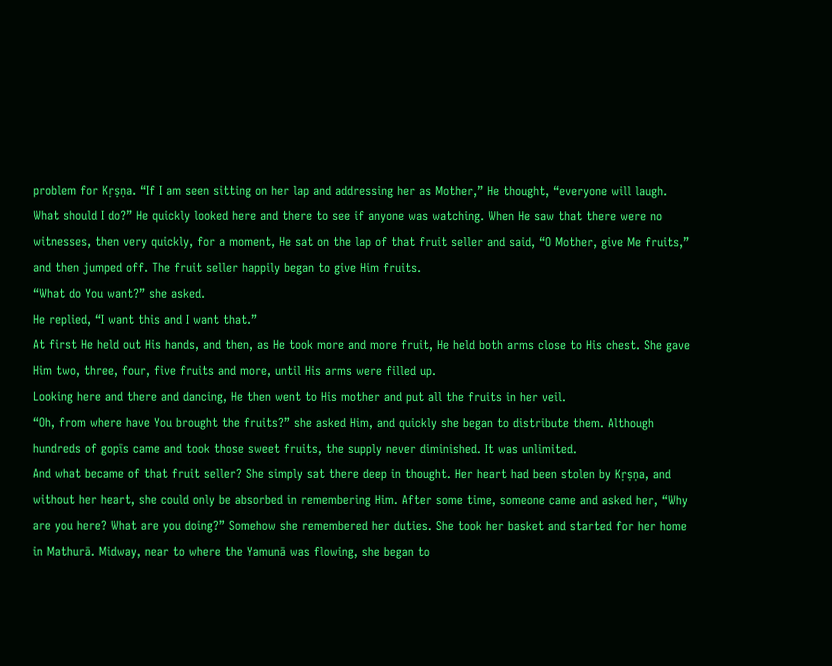problem for Kṛṣṇa. “If I am seen sitting on her lap and addressing her as Mother,” He thought, “everyone will laugh. What should I do?” He quickly looked here and there to see if anyone was watching. When He saw that there were no witnesses, then very quickly, for a moment, He sat on the lap of that fruit seller and said, “O Mother, give Me fruits,” and then jumped off. The fruit seller happily began to give Him fruits.
“What do You want?” she asked.
He replied, “I want this and I want that.”
At first He held out His hands, and then, as He took more and more fruit, He held both arms close to His chest. She gave Him two, three, four, five fruits and more, until His arms were filled up.
Looking here and there and dancing, He then went to His mother and put all the fruits in her veil.
“Oh, from where have You brought the fruits?” she asked Him, and quickly she began to distribute them. Although hundreds of gopīs came and took those sweet fruits, the supply never diminished. It was unlimited.
And what became of that fruit seller? She simply sat there deep in thought. Her heart had been stolen by Kṛṣṇa, and without her heart, she could only be absorbed in remembering Him. After some time, someone came and asked her, “Why are you here? What are you doing?” Somehow she remembered her duties. She took her basket and started for her home in Mathurā. Midway, near to where the Yamunā was flowing, she began to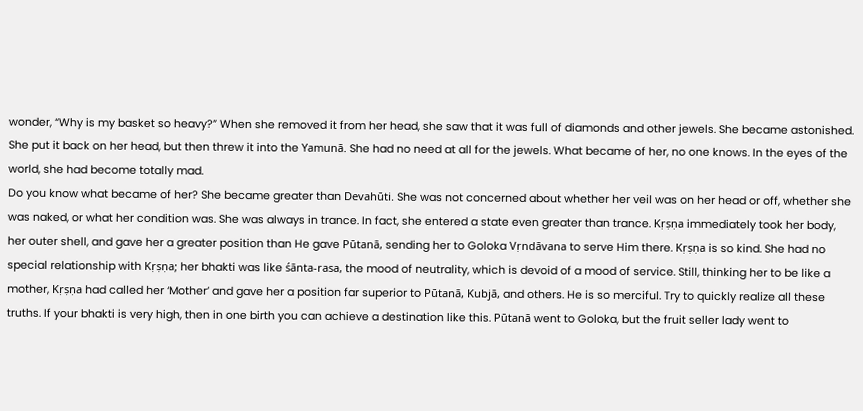wonder, “Why is my basket so heavy?” When she removed it from her head, she saw that it was full of diamonds and other jewels. She became astonished. She put it back on her head, but then threw it into the Yamunā. She had no need at all for the jewels. What became of her, no one knows. In the eyes of the world, she had become totally mad.
Do you know what became of her? She became greater than Devahūti. She was not concerned about whether her veil was on her head or off, whether she was naked, or what her condition was. She was always in trance. In fact, she entered a state even greater than trance. Kṛṣṇa immediately took her body, her outer shell, and gave her a greater position than He gave Pūtanā, sending her to Goloka Vṛndāvana to serve Him there. Kṛṣṇa is so kind. She had no special relationship with Kṛṣṇa; her bhakti was like śānta-rasa, the mood of neutrality, which is devoid of a mood of service. Still, thinking her to be like a mother, Kṛṣṇa had called her ‘Mother’ and gave her a position far superior to Pūtanā, Kubjā, and others. He is so merciful. Try to quickly realize all these truths. If your bhakti is very high, then in one birth you can achieve a destination like this. Pūtanā went to Goloka, but the fruit seller lady went to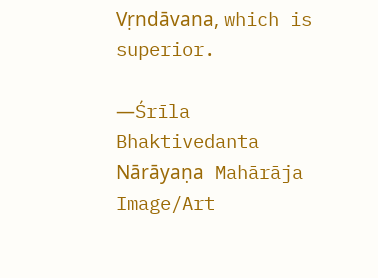Vṛndāvana, which is superior.

―Śrīla Bhaktivedanta Nārāyaṇa Mahārāja
Image/Art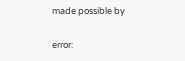made possible by

error: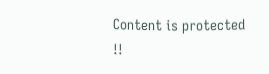Content is protected !!